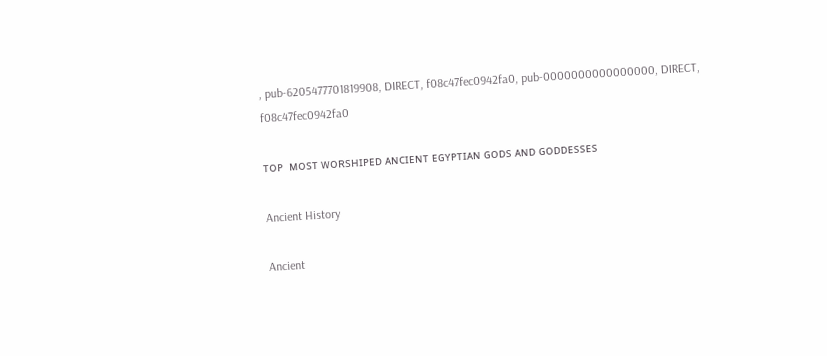, pub-6205477701819908, DIRECT, f08c47fec0942fa0, pub-0000000000000000, DIRECT, f08c47fec0942fa0

ᴛᴏᴘ  ᴍᴏsᴛ ᴡᴏʀsʜɪᴘᴇᴅ ᴀɴᴄɪᴇɴᴛ ᴇɢʏᴘᴛɪᴀɴ ɢᴏᴅs ᴀɴᴅ ɢᴏᴅᴅᴇssᴇs

Ancient History

Ancient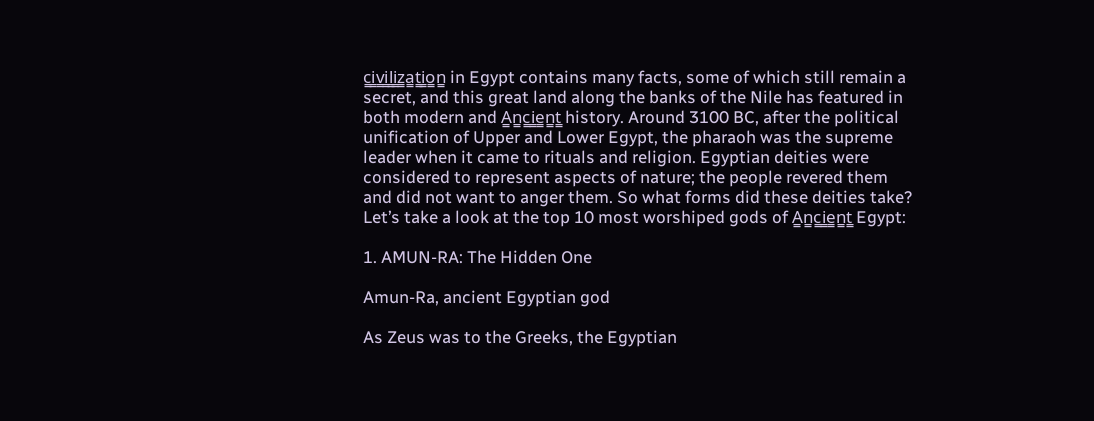c̳i̳v̳i̳l̳i̳z̳a̳t̳i̳o̳n̳ in Egypt contains many facts, some of which still remain a secret, and this great land along the banks of the Nile has featured in both modern and A̳n̳c̳i̳e̳n̳t̳ history. Around 3100 BC, after the political unification of Upper and Lower Egypt, the pharaoh was the supreme leader when it came to rituals and religion. Egyptian deities were considered to represent aspects of nature; the people revered them and did not want to anger them. So what forms did these deities take? Let’s take a look at the top 10 most worshiped gods of A̳n̳c̳i̳e̳n̳t̳ Egypt:

1. AMUN-RA: The Hidden One

Amun-Ra, ancient Egyptian god

As Zeus was to the Greeks, the Egyptian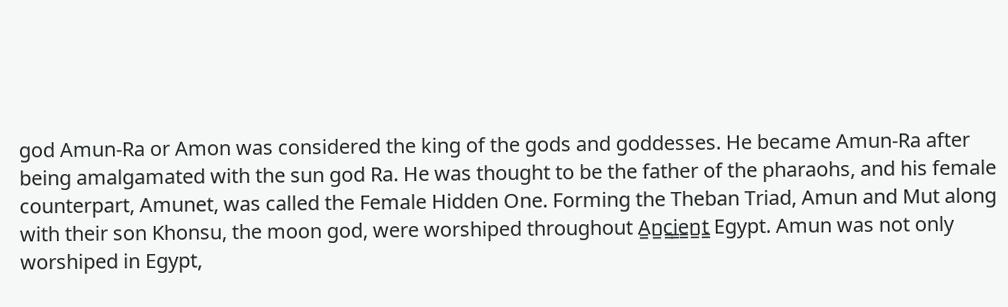god Amun-Ra or Amon was considered the king of the gods and goddesses. He became Amun-Ra after being amalgamated with the sun god Ra. He was thought to be the father of the pharaohs, and his female counterpart, Amunet, was called the Female Hidden One. Forming the Theban Triad, Amun and Mut along with their son Khonsu, the moon god, were worshiped throughout A̳n̳c̳i̳e̳n̳t̳ Egypt. Amun was not only worshiped in Egypt,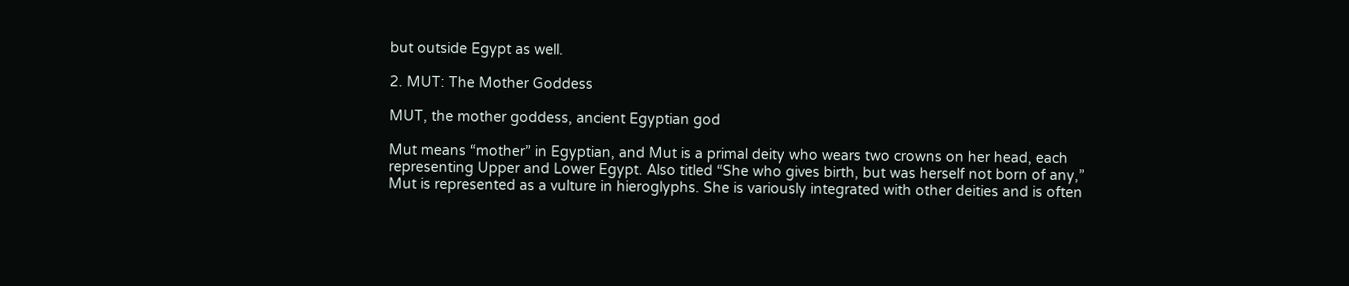but outside Egypt as well.

2. MUT: The Mother Goddess

MUT, the mother goddess, ancient Egyptian god

Mut means “mother” in Egyptian, and Mut is a primal deity who wears two crowns on her head, each representing Upper and Lower Egypt. Also titled “She who gives birth, but was herself not born of any,” Mut is represented as a vulture in hieroglyphs. She is variously integrated with other deities and is often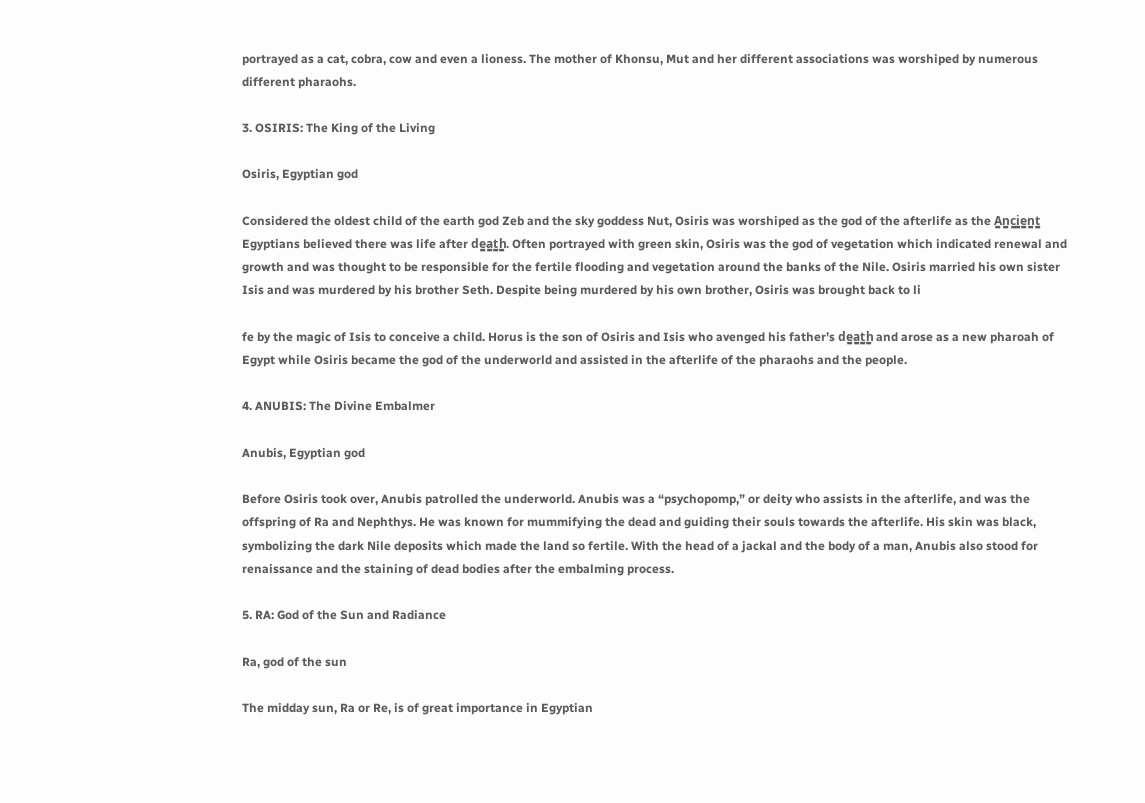portrayed as a cat, cobra, cow and even a lioness. The mother of Khonsu, Mut and her different associations was worshiped by numerous different pharaohs.

3. OSIRIS: The King of the Living

Osiris, Egyptian god

Considered the oldest child of the earth god Zeb and the sky goddess Nut, Osiris was worshiped as the god of the afterlife as the A̳n̳c̳i̳e̳n̳t̳ Egyptians believed there was life after de̳a̳t̳h̳. Often portrayed with green skin, Osiris was the god of vegetation which indicated renewal and growth and was thought to be responsible for the fertile flooding and vegetation around the banks of the Nile. Osiris married his own sister Isis and was murdered by his brother Seth. Despite being murdered by his own brother, Osiris was brought back to li

fe by the magic of Isis to conceive a child. Horus is the son of Osiris and Isis who avenged his father’s de̳a̳t̳h̳ and arose as a new pharoah of Egypt while Osiris became the god of the underworld and assisted in the afterlife of the pharaohs and the people.

4. ANUBIS: The Divine Embalmer

Anubis, Egyptian god

Before Osiris took over, Anubis patrolled the underworld. Anubis was a “psychopomp,” or deity who assists in the afterlife, and was the offspring of Ra and Nephthys. He was known for mummifying the dead and guiding their souls towards the afterlife. His skin was black, symbolizing the dark Nile deposits which made the land so fertile. With the head of a jackal and the body of a man, Anubis also stood for renaissance and the staining of dead bodies after the embalming process.

5. RA: God of the Sun and Radiance

Ra, god of the sun

The midday sun, Ra or Re, is of great importance in Egyptian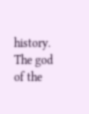history. The god of the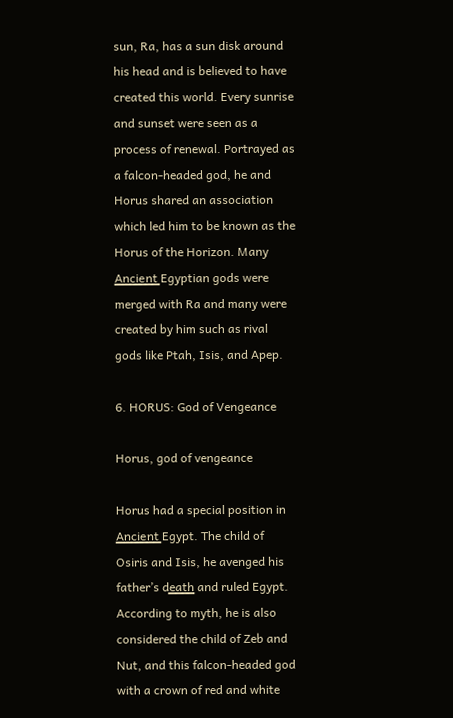sun, Ra, has a sun disk around his head and is believed to have created this world. Every sunrise and sunset were seen as a process of renewal. Portrayed as a falcon-headed god, he and Horus shared an association which led him to be known as the Horus of the Horizon. Many A̳n̳c̳i̳e̳n̳t̳ Egyptian gods were merged with Ra and many were created by him such as rival gods like Ptah, Isis, and Apep.

6. HORUS: God of Vengeance

Horus, god of vengeance

Horus had a special position in A̳n̳c̳i̳e̳n̳t̳ Egypt. The child of Osiris and Isis, he avenged his father’s de̳a̳t̳h̳ and ruled Egypt. According to myth, he is also considered the child of Zeb and Nut, and this falcon-headed god with a crown of red and white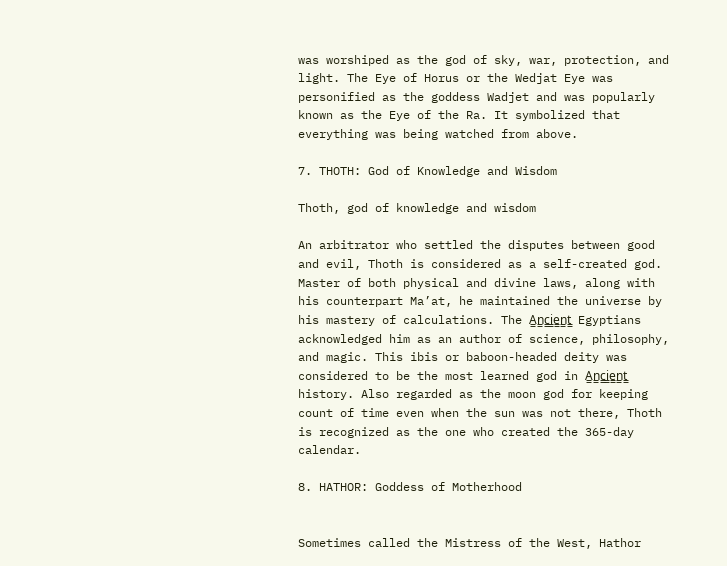was worshiped as the god of sky, war, protection, and light. The Eye of Horus or the Wedjat Eye was personified as the goddess Wadjet and was popularly known as the Eye of the Ra. It symbolized that everything was being watched from above.

7. THOTH: God of Knowledge and Wisdom

Thoth, god of knowledge and wisdom

An arbitrator who settled the disputes between good and evil, Thoth is considered as a self-created god. Master of both physical and divine laws, along with his counterpart Ma’at, he maintained the universe by his mastery of calculations. The A̳n̳c̳i̳e̳n̳t̳ Egyptians acknowledged him as an author of science, philosophy, and magic. This ibis or baboon-headed deity was considered to be the most learned god in A̳n̳c̳i̳e̳n̳t̳ history. Also regarded as the moon god for keeping count of time even when the sun was not there, Thoth is recognized as the one who created the 365-day calendar.

8. HATHOR: Goddess of Motherhood


Sometimes called the Mistress of the West, Hathor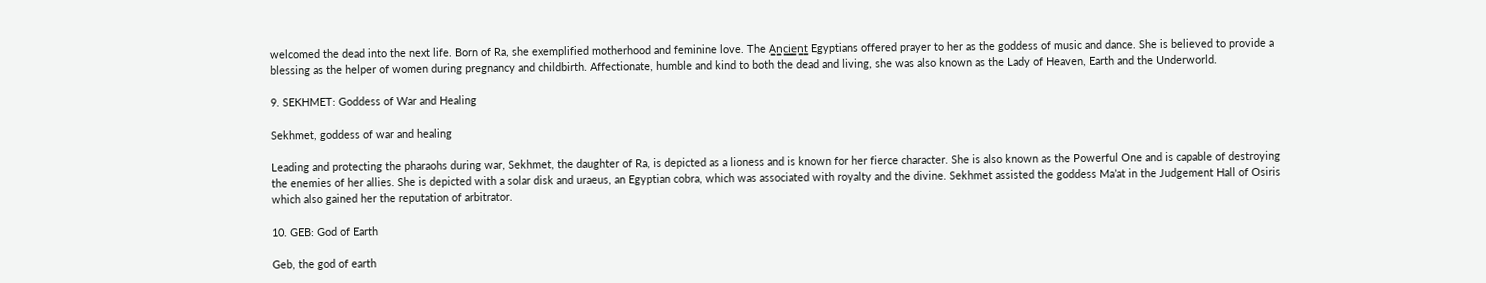welcomed the dead into the next life. Born of Ra, she exemplified motherhood and feminine love. The A̳n̳c̳i̳e̳n̳t̳ Egyptians offered prayer to her as the goddess of music and dance. She is believed to provide a blessing as the helper of women during pregnancy and childbirth. Affectionate, humble and kind to both the dead and living, she was also known as the Lady of Heaven, Earth and the Underworld.

9. SEKHMET: Goddess of War and Healing

Sekhmet, goddess of war and healing

Leading and protecting the pharaohs during war, Sekhmet, the daughter of Ra, is depicted as a lioness and is known for her fierce character. She is also known as the Powerful One and is capable of destroying the enemies of her allies. She is depicted with a solar disk and uraeus, an Egyptian cobra, which was associated with royalty and the divine. Sekhmet assisted the goddess Ma’at in the Judgement Hall of Osiris which also gained her the reputation of arbitrator.

10. GEB: God of Earth

Geb, the god of earth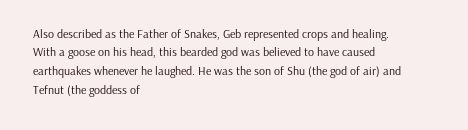Also described as the Father of Snakes, Geb represented crops and healing. With a goose on his head, this bearded god was believed to have caused earthquakes whenever he laughed. He was the son of Shu (the god of air) and Tefnut (the goddess of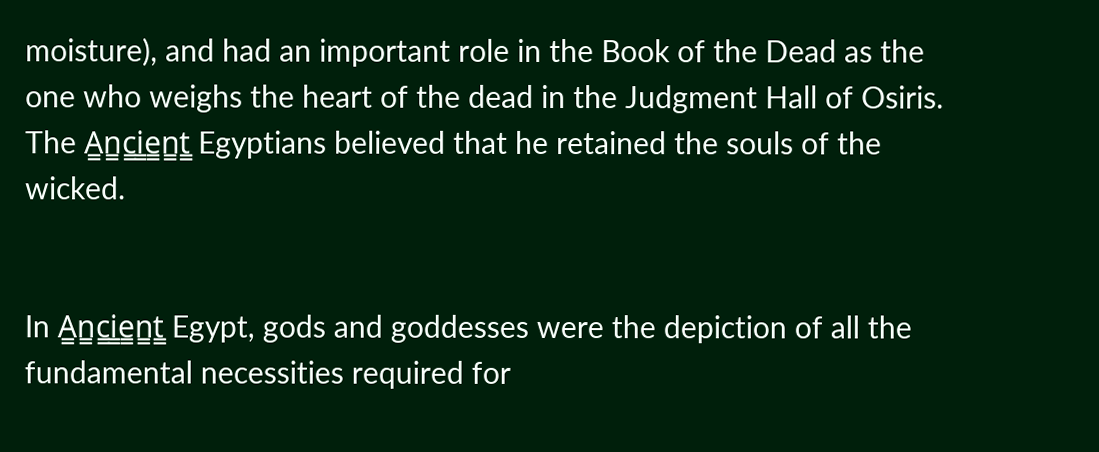moisture), and had an important role in the Book of the Dead as the one who weighs the heart of the dead in the Judgment Hall of Osiris. The A̳n̳c̳i̳e̳n̳t̳ Egyptians believed that he retained the souls of the wicked.


In A̳n̳c̳i̳e̳n̳t̳ Egypt, gods and goddesses were the depiction of all the fundamental necessities required for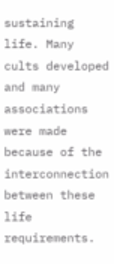sustaining life. Many cults developed and many associations were made because of the interconnection between these life requirements.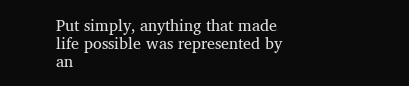Put simply, anything that made life possible was represented by an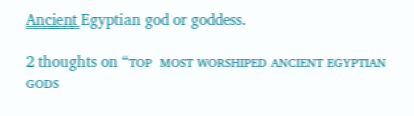A̳n̳c̳i̳e̳n̳t̳ Egyptian god or goddess.

2 thoughts on “ᴛᴏᴘ  ᴍᴏsᴛ ᴡᴏʀsʜɪᴘᴇᴅ ᴀɴᴄɪᴇɴᴛ ᴇɢʏᴘᴛɪᴀɴ ɢᴏᴅs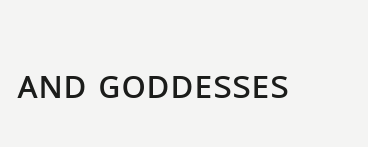ᴀɴᴅ ɢᴏᴅᴅᴇssᴇs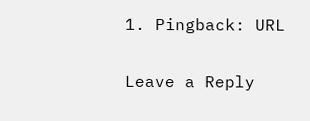1. Pingback: URL

Leave a Reply